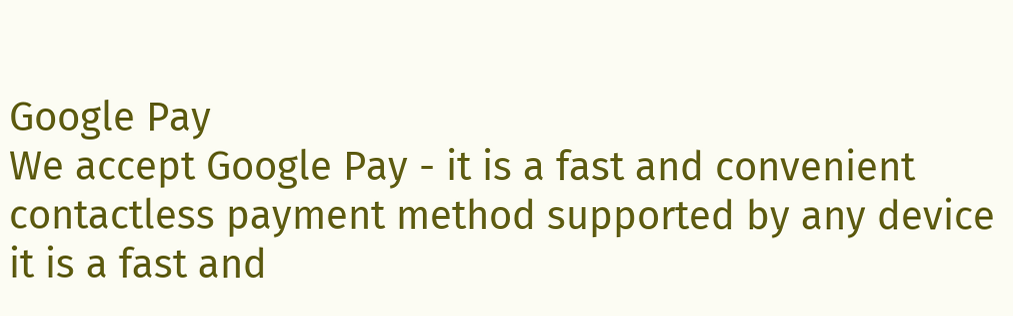Google Pay
We accept Google Pay - it is a fast and convenient contactless payment method supported by any device
it is a fast and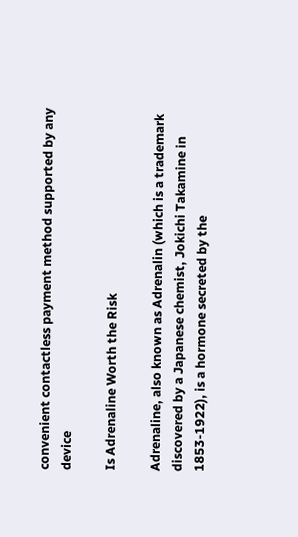convenient contactless payment method supported by any device

Is Adrenaline Worth the Risk

Adrenaline, also known as Adrenalin (which is a trademark discovered by a Japanese chemist, Jokichi Takamine in 1853-1922), is a hormone secreted by the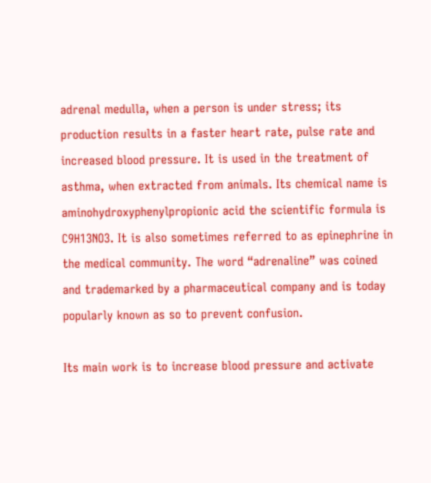adrenal medulla, when a person is under stress; its production results in a faster heart rate, pulse rate and increased blood pressure. It is used in the treatment of asthma, when extracted from animals. Its chemical name is aminohydroxyphenylpropionic acid the scientific formula is C9H13NO3. It is also sometimes referred to as epinephrine in the medical community. The word “adrenaline” was coined and trademarked by a pharmaceutical company and is today popularly known as so to prevent confusion.

Its main work is to increase blood pressure and activate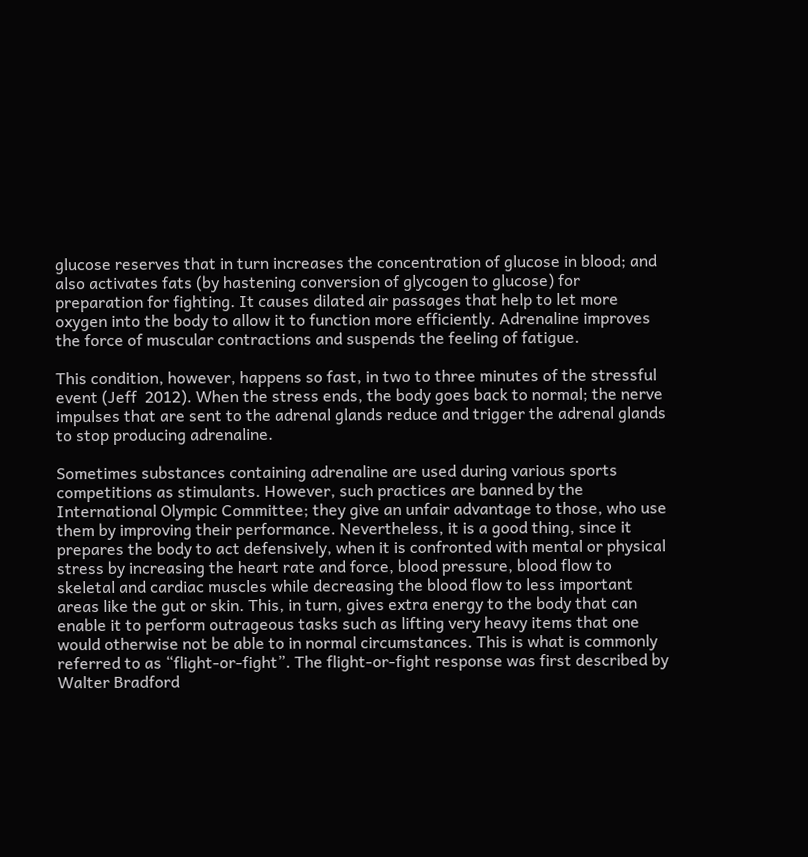glucose reserves that in turn increases the concentration of glucose in blood; and also activates fats (by hastening conversion of glycogen to glucose) for preparation for fighting. It causes dilated air passages that help to let more oxygen into the body to allow it to function more efficiently. Adrenaline improves the force of muscular contractions and suspends the feeling of fatigue.

This condition, however, happens so fast, in two to three minutes of the stressful event (Jeff  2012). When the stress ends, the body goes back to normal; the nerve impulses that are sent to the adrenal glands reduce and trigger the adrenal glands to stop producing adrenaline.

Sometimes substances containing adrenaline are used during various sports competitions as stimulants. However, such practices are banned by the International Olympic Committee; they give an unfair advantage to those, who use them by improving their performance. Nevertheless, it is a good thing, since it prepares the body to act defensively, when it is confronted with mental or physical stress by increasing the heart rate and force, blood pressure, blood flow to skeletal and cardiac muscles while decreasing the blood flow to less important areas like the gut or skin. This, in turn, gives extra energy to the body that can enable it to perform outrageous tasks such as lifting very heavy items that one would otherwise not be able to in normal circumstances. This is what is commonly referred to as “flight-or-fight”. The flight-or-fight response was first described by Walter Bradford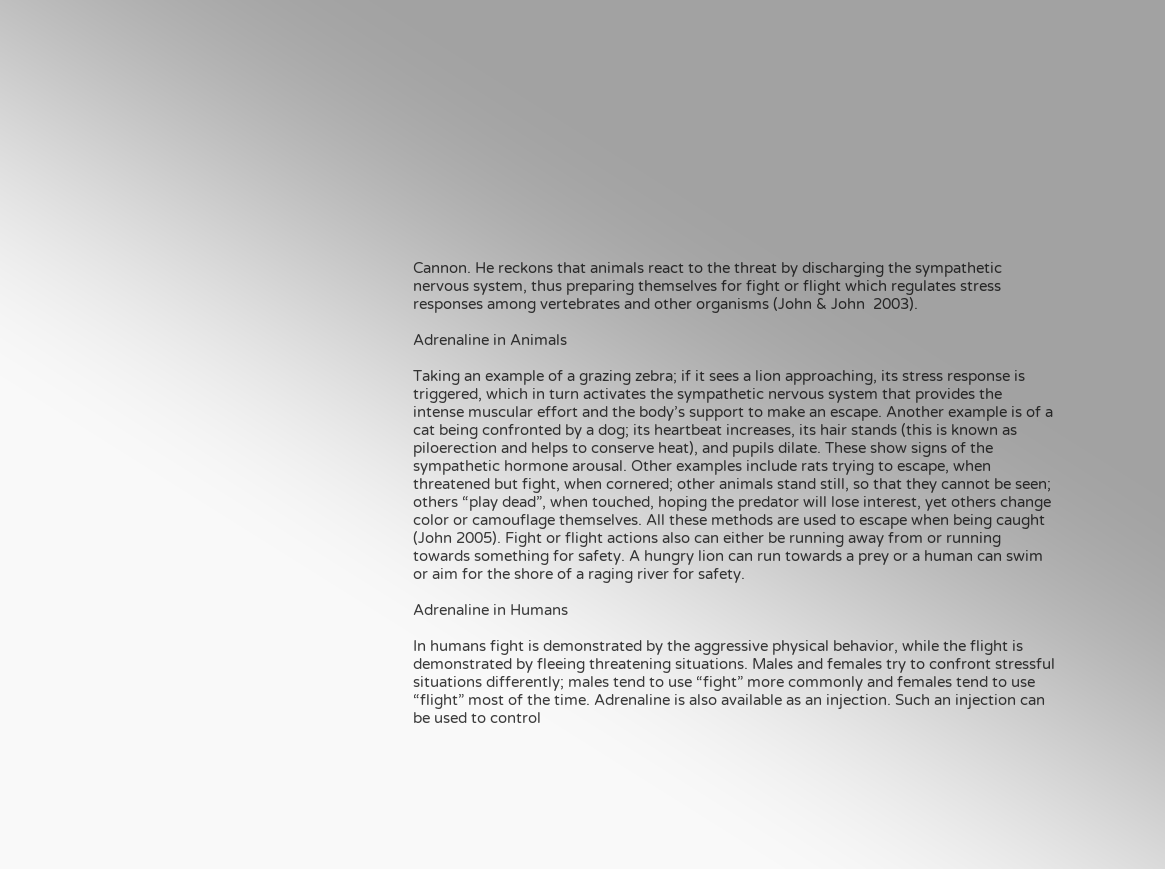Cannon. He reckons that animals react to the threat by discharging the sympathetic nervous system, thus preparing themselves for fight or flight which regulates stress responses among vertebrates and other organisms (John & John  2003).

Adrenaline in Animals

Taking an example of a grazing zebra; if it sees a lion approaching, its stress response is triggered, which in turn activates the sympathetic nervous system that provides the intense muscular effort and the body’s support to make an escape. Another example is of a cat being confronted by a dog; its heartbeat increases, its hair stands (this is known as piloerection and helps to conserve heat), and pupils dilate. These show signs of the sympathetic hormone arousal. Other examples include rats trying to escape, when threatened but fight, when cornered; other animals stand still, so that they cannot be seen; others “play dead”, when touched, hoping the predator will lose interest, yet others change color or camouflage themselves. All these methods are used to escape when being caught (John 2005). Fight or flight actions also can either be running away from or running towards something for safety. A hungry lion can run towards a prey or a human can swim or aim for the shore of a raging river for safety.

Adrenaline in Humans

In humans fight is demonstrated by the aggressive physical behavior, while the flight is demonstrated by fleeing threatening situations. Males and females try to confront stressful situations differently; males tend to use “fight” more commonly and females tend to use “flight” most of the time. Adrenaline is also available as an injection. Such an injection can be used to control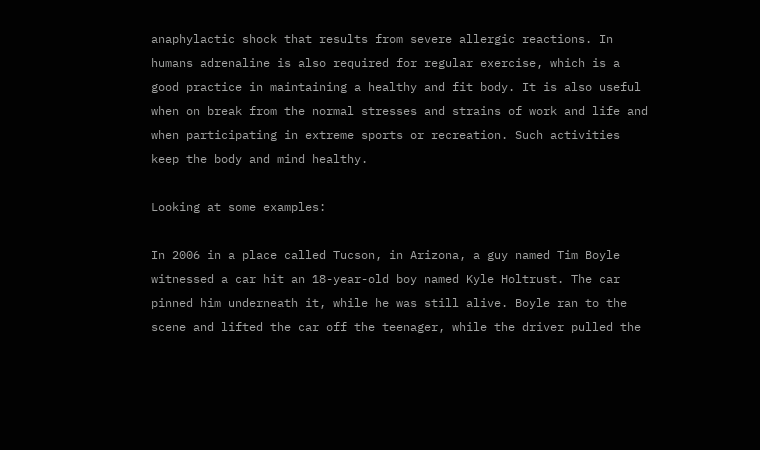anaphylactic shock that results from severe allergic reactions. In humans adrenaline is also required for regular exercise, which is a good practice in maintaining a healthy and fit body. It is also useful when on break from the normal stresses and strains of work and life and when participating in extreme sports or recreation. Such activities keep the body and mind healthy.

Looking at some examples:

In 2006 in a place called Tucson, in Arizona, a guy named Tim Boyle witnessed a car hit an 18-year-old boy named Kyle Holtrust. The car pinned him underneath it, while he was still alive. Boyle ran to the scene and lifted the car off the teenager, while the driver pulled the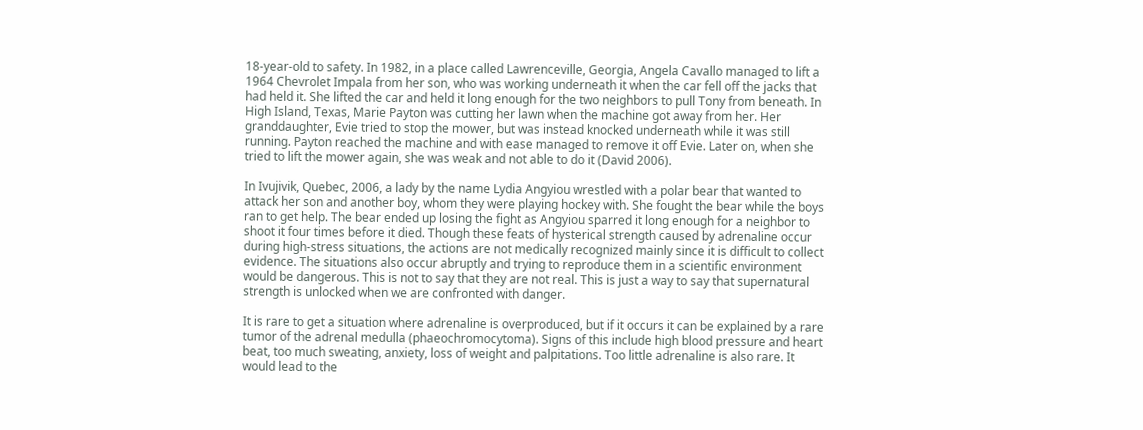18-year-old to safety. In 1982, in a place called Lawrenceville, Georgia, Angela Cavallo managed to lift a 1964 Chevrolet Impala from her son, who was working underneath it when the car fell off the jacks that had held it. She lifted the car and held it long enough for the two neighbors to pull Tony from beneath. In High Island, Texas, Marie Payton was cutting her lawn when the machine got away from her. Her granddaughter, Evie tried to stop the mower, but was instead knocked underneath while it was still running. Payton reached the machine and with ease managed to remove it off Evie. Later on, when she tried to lift the mower again, she was weak and not able to do it (David 2006).

In Ivujivik, Quebec, 2006, a lady by the name Lydia Angyiou wrestled with a polar bear that wanted to attack her son and another boy, whom they were playing hockey with. She fought the bear while the boys ran to get help. The bear ended up losing the fight as Angyiou sparred it long enough for a neighbor to shoot it four times before it died. Though these feats of hysterical strength caused by adrenaline occur during high-stress situations, the actions are not medically recognized mainly since it is difficult to collect evidence. The situations also occur abruptly and trying to reproduce them in a scientific environment would be dangerous. This is not to say that they are not real. This is just a way to say that supernatural strength is unlocked when we are confronted with danger.

It is rare to get a situation where adrenaline is overproduced, but if it occurs it can be explained by a rare tumor of the adrenal medulla (phaeochromocytoma). Signs of this include high blood pressure and heart beat, too much sweating, anxiety, loss of weight and palpitations. Too little adrenaline is also rare. It would lead to the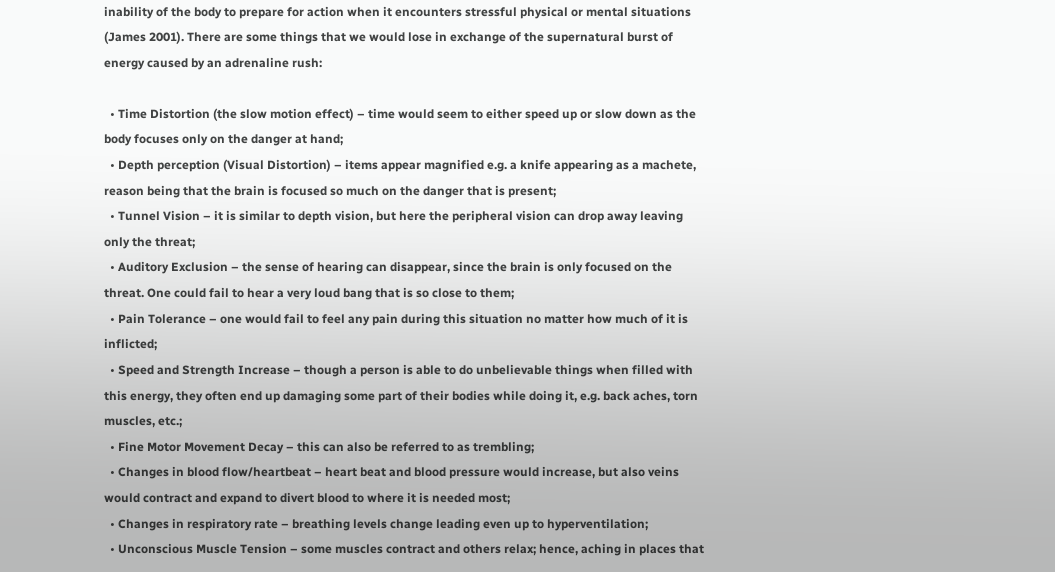inability of the body to prepare for action when it encounters stressful physical or mental situations (James 2001). There are some things that we would lose in exchange of the supernatural burst of energy caused by an adrenaline rush:

  • Time Distortion (the slow motion effect) – time would seem to either speed up or slow down as the body focuses only on the danger at hand;
  • Depth perception (Visual Distortion) – items appear magnified e.g. a knife appearing as a machete, reason being that the brain is focused so much on the danger that is present;
  • Tunnel Vision – it is similar to depth vision, but here the peripheral vision can drop away leaving only the threat;
  • Auditory Exclusion – the sense of hearing can disappear, since the brain is only focused on the threat. One could fail to hear a very loud bang that is so close to them;
  • Pain Tolerance – one would fail to feel any pain during this situation no matter how much of it is inflicted;
  • Speed and Strength Increase – though a person is able to do unbelievable things when filled with this energy, they often end up damaging some part of their bodies while doing it, e.g. back aches, torn muscles, etc.;
  • Fine Motor Movement Decay – this can also be referred to as trembling;
  • Changes in blood flow/heartbeat – heart beat and blood pressure would increase, but also veins would contract and expand to divert blood to where it is needed most;
  • Changes in respiratory rate – breathing levels change leading even up to hyperventilation;
  • Unconscious Muscle Tension – some muscles contract and others relax; hence, aching in places that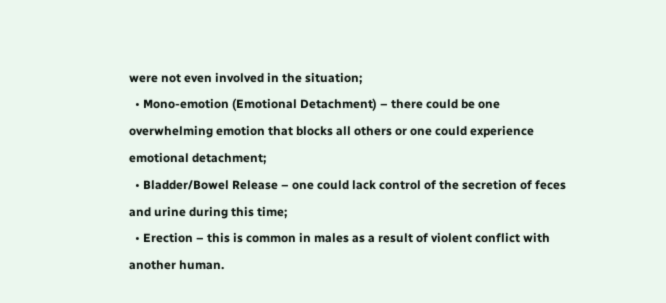were not even involved in the situation;
  • Mono-emotion (Emotional Detachment) – there could be one overwhelming emotion that blocks all others or one could experience emotional detachment;
  • Bladder/Bowel Release – one could lack control of the secretion of feces and urine during this time;
  • Erection – this is common in males as a result of violent conflict with another human.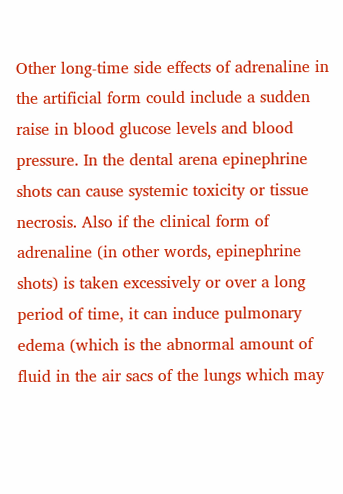Other long-time side effects of adrenaline in the artificial form could include a sudden raise in blood glucose levels and blood pressure. In the dental arena epinephrine shots can cause systemic toxicity or tissue necrosis. Also if the clinical form of adrenaline (in other words, epinephrine shots) is taken excessively or over a long period of time, it can induce pulmonary edema (which is the abnormal amount of fluid in the air sacs of the lungs which may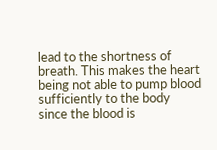lead to the shortness of breath. This makes the heart being not able to pump blood sufficiently to the body since the blood is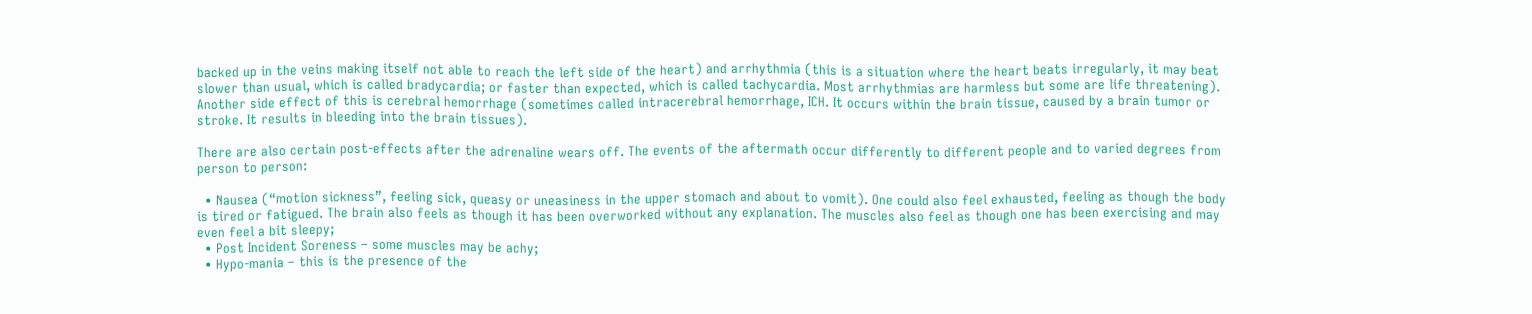backed up in the veins making itself not able to reach the left side of the heart) and arrhythmia (this is a situation where the heart beats irregularly, it may beat slower than usual, which is called bradycardia; or faster than expected, which is called tachycardia. Most arrhythmias are harmless but some are life threatening). Another side effect of this is cerebral hemorrhage (sometimes called intracerebral hemorrhage, ICH. It occurs within the brain tissue, caused by a brain tumor or stroke. It results in bleeding into the brain tissues).

There are also certain post-effects after the adrenaline wears off. The events of the aftermath occur differently to different people and to varied degrees from person to person:

  • Nausea (“motion sickness”, feeling sick, queasy or uneasiness in the upper stomach and about to vomit). One could also feel exhausted, feeling as though the body is tired or fatigued. The brain also feels as though it has been overworked without any explanation. The muscles also feel as though one has been exercising and may even feel a bit sleepy;
  • Post Incident Soreness – some muscles may be achy;
  • Hypo-mania – this is the presence of the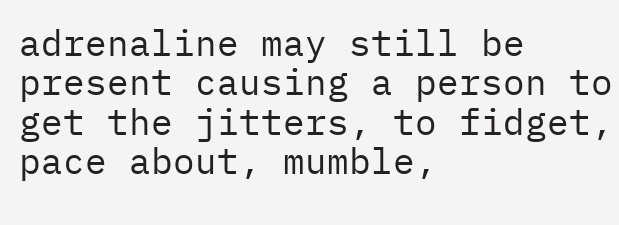adrenaline may still be present causing a person to get the jitters, to fidget, pace about, mumble,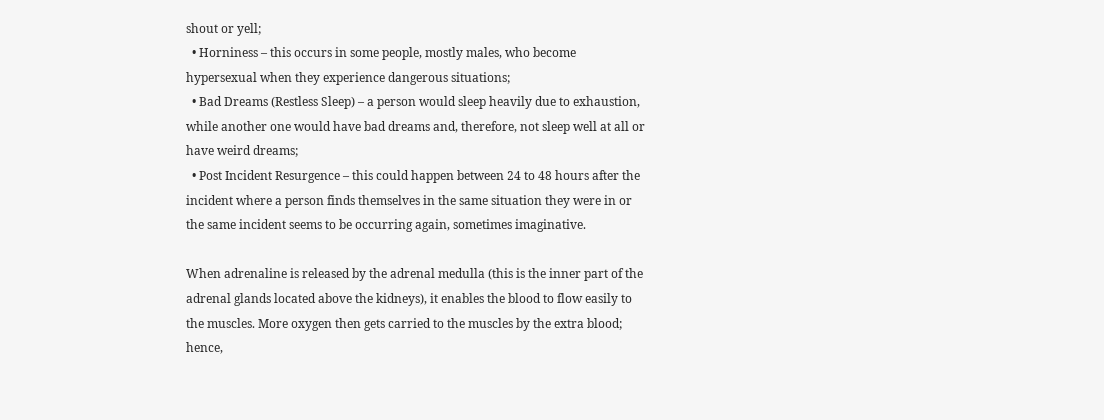shout or yell;
  • Horniness – this occurs in some people, mostly males, who become hypersexual when they experience dangerous situations;
  • Bad Dreams (Restless Sleep) – a person would sleep heavily due to exhaustion, while another one would have bad dreams and, therefore, not sleep well at all or have weird dreams;
  • Post Incident Resurgence – this could happen between 24 to 48 hours after the incident where a person finds themselves in the same situation they were in or the same incident seems to be occurring again, sometimes imaginative.

When adrenaline is released by the adrenal medulla (this is the inner part of the adrenal glands located above the kidneys), it enables the blood to flow easily to the muscles. More oxygen then gets carried to the muscles by the extra blood; hence,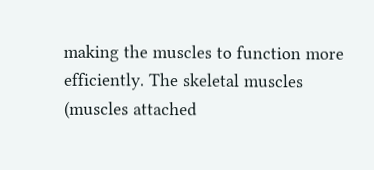making the muscles to function more efficiently. The skeletal muscles (muscles attached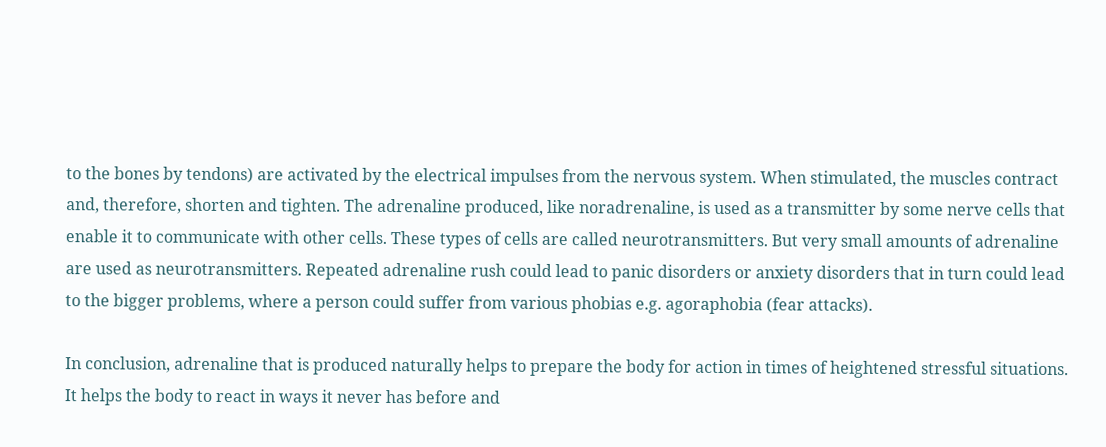to the bones by tendons) are activated by the electrical impulses from the nervous system. When stimulated, the muscles contract and, therefore, shorten and tighten. The adrenaline produced, like noradrenaline, is used as a transmitter by some nerve cells that enable it to communicate with other cells. These types of cells are called neurotransmitters. But very small amounts of adrenaline are used as neurotransmitters. Repeated adrenaline rush could lead to panic disorders or anxiety disorders that in turn could lead to the bigger problems, where a person could suffer from various phobias e.g. agoraphobia (fear attacks).

In conclusion, adrenaline that is produced naturally helps to prepare the body for action in times of heightened stressful situations. It helps the body to react in ways it never has before and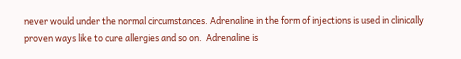never would under the normal circumstances. Adrenaline in the form of injections is used in clinically proven ways like to cure allergies and so on.  Adrenaline is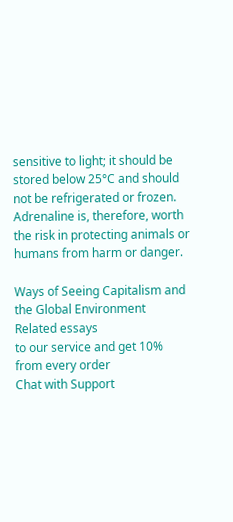sensitive to light; it should be stored below 25°C and should not be refrigerated or frozen. Adrenaline is, therefore, worth the risk in protecting animals or humans from harm or danger.

Ways of Seeing Capitalism and the Global Environment
Related essays
to our service and get 10% from every order
Chat with Support